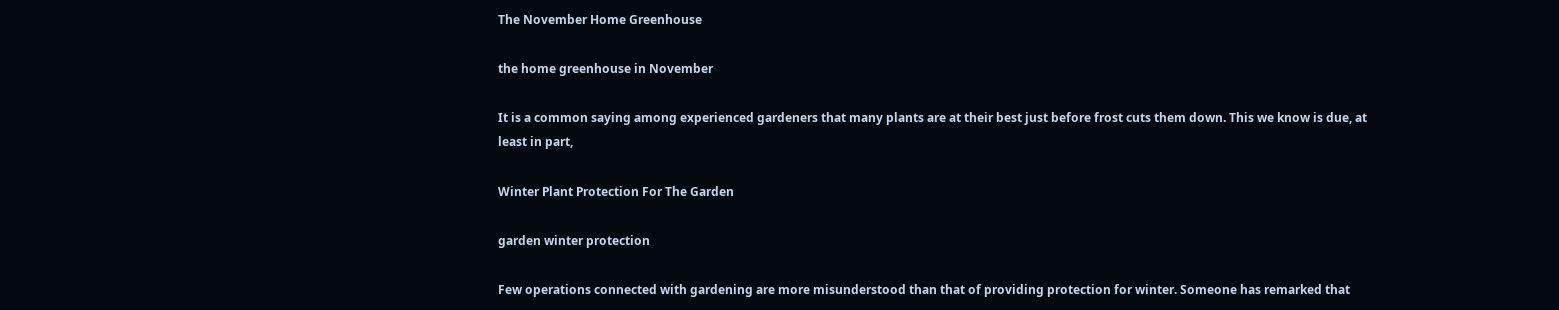The November Home Greenhouse

the home greenhouse in November

It is a common saying among experienced gardeners that many plants are at their best just before frost cuts them down. This we know is due, at least in part,

Winter Plant Protection For The Garden

garden winter protection

Few operations connected with gardening are more misunderstood than that of providing protection for winter. Someone has remarked that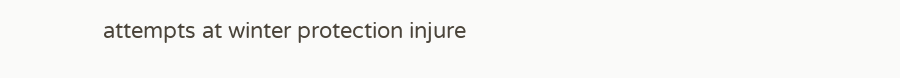attempts at winter protection injure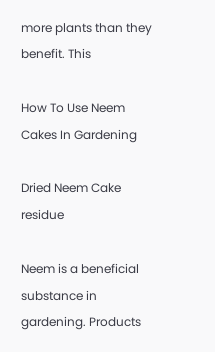more plants than they benefit. This

How To Use Neem Cakes In Gardening

Dried Neem Cake residue

Neem is a beneficial substance in gardening. Products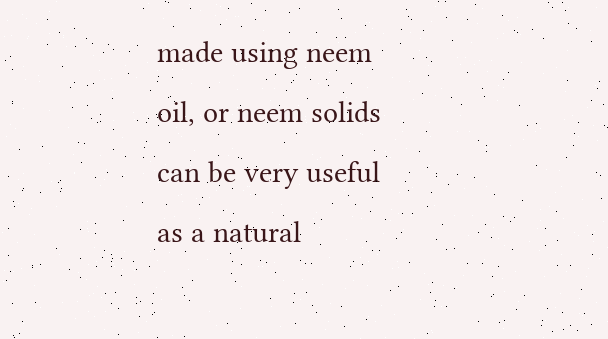made using neem oil, or neem solids can be very useful as a natural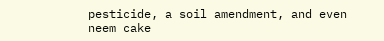pesticide, a soil amendment, and even neem cake